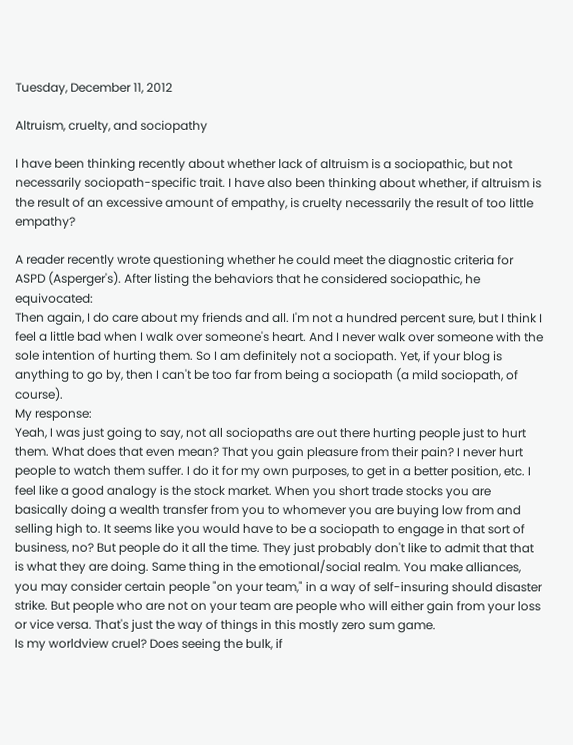Tuesday, December 11, 2012

Altruism, cruelty, and sociopathy

I have been thinking recently about whether lack of altruism is a sociopathic, but not necessarily sociopath-specific trait. I have also been thinking about whether, if altruism is the result of an excessive amount of empathy, is cruelty necessarily the result of too little empathy?

A reader recently wrote questioning whether he could meet the diagnostic criteria for ASPD (Asperger's). After listing the behaviors that he considered sociopathic, he equivocated:
Then again, I do care about my friends and all. I'm not a hundred percent sure, but I think I feel a little bad when I walk over someone's heart. And I never walk over someone with the sole intention of hurting them. So I am definitely not a sociopath. Yet, if your blog is anything to go by, then I can't be too far from being a sociopath (a mild sociopath, of course).
My response:
Yeah, I was just going to say, not all sociopaths are out there hurting people just to hurt them. What does that even mean? That you gain pleasure from their pain? I never hurt people to watch them suffer. I do it for my own purposes, to get in a better position, etc. I feel like a good analogy is the stock market. When you short trade stocks you are basically doing a wealth transfer from you to whomever you are buying low from and selling high to. It seems like you would have to be a sociopath to engage in that sort of business, no? But people do it all the time. They just probably don't like to admit that that is what they are doing. Same thing in the emotional/social realm. You make alliances, you may consider certain people "on your team," in a way of self-insuring should disaster strike. But people who are not on your team are people who will either gain from your loss or vice versa. That's just the way of things in this mostly zero sum game.
Is my worldview cruel? Does seeing the bulk, if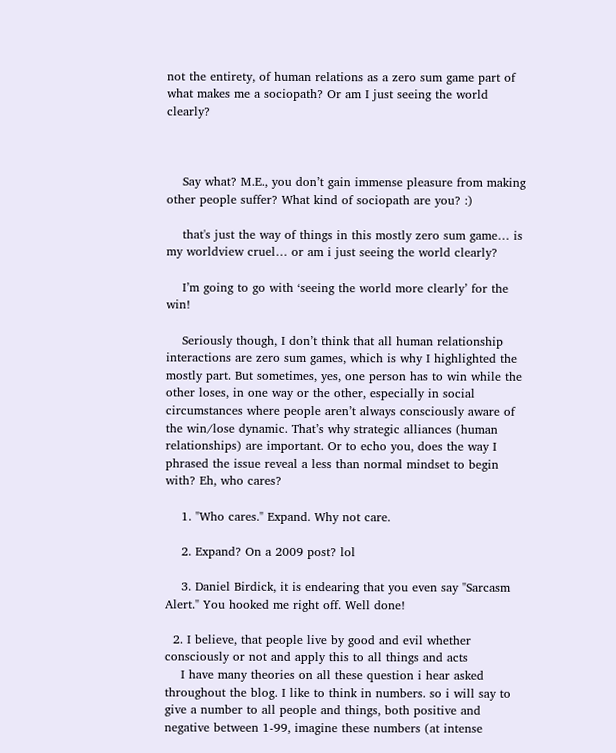not the entirety, of human relations as a zero sum game part of what makes me a sociopath? Or am I just seeing the world clearly?



    Say what? M.E., you don’t gain immense pleasure from making other people suffer? What kind of sociopath are you? :)

    that's just the way of things in this mostly zero sum game… is my worldview cruel… or am i just seeing the world clearly?

    I’m going to go with ‘seeing the world more clearly’ for the win!

    Seriously though, I don’t think that all human relationship interactions are zero sum games, which is why I highlighted the mostly part. But sometimes, yes, one person has to win while the other loses, in one way or the other, especially in social circumstances where people aren’t always consciously aware of the win/lose dynamic. That’s why strategic alliances (human relationships) are important. Or to echo you, does the way I phrased the issue reveal a less than normal mindset to begin with? Eh, who cares?

    1. "Who cares." Expand. Why not care.

    2. Expand? On a 2009 post? lol

    3. Daniel Birdick, it is endearing that you even say "Sarcasm Alert." You hooked me right off. Well done!

  2. I believe, that people live by good and evil whether consciously or not and apply this to all things and acts
    I have many theories on all these question i hear asked throughout the blog. I like to think in numbers. so i will say to give a number to all people and things, both positive and negative between 1-99, imagine these numbers (at intense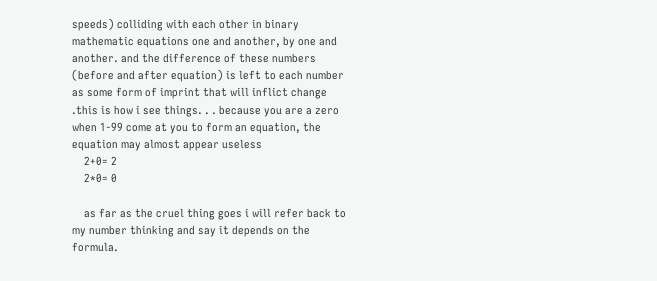speeds) colliding with each other in binary mathematic equations one and another, by one and another. and the difference of these numbers (before and after equation) is left to each number as some form of imprint that will inflict change .this is how i see things. . . because you are a zero when 1-99 come at you to form an equation, the equation may almost appear useless
    2+0= 2
    2*0= 0

    as far as the cruel thing goes i will refer back to my number thinking and say it depends on the formula.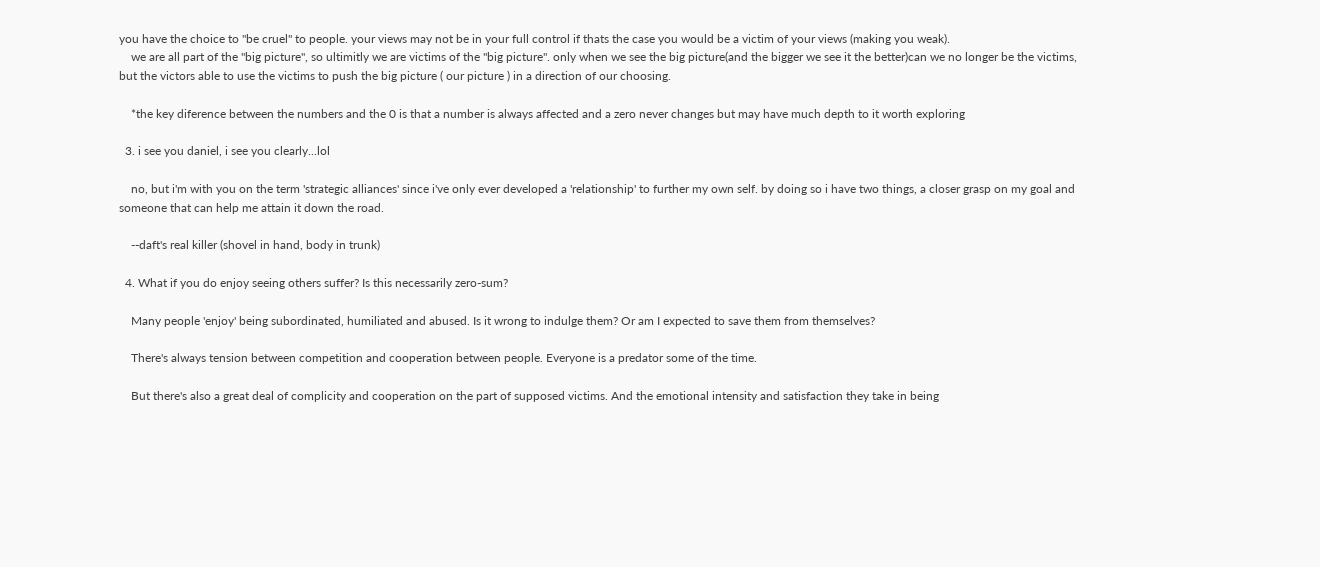you have the choice to "be cruel" to people. your views may not be in your full control if thats the case you would be a victim of your views (making you weak).
    we are all part of the "big picture", so ultimitly we are victims of the "big picture". only when we see the big picture(and the bigger we see it the better)can we no longer be the victims, but the victors able to use the victims to push the big picture ( our picture ) in a direction of our choosing.

    *the key diference between the numbers and the 0 is that a number is always affected and a zero never changes but may have much depth to it worth exploring

  3. i see you daniel, i see you clearly...lol

    no, but i'm with you on the term 'strategic alliances' since i've only ever developed a 'relationship' to further my own self. by doing so i have two things, a closer grasp on my goal and someone that can help me attain it down the road.

    --daft's real killer (shovel in hand, body in trunk)

  4. What if you do enjoy seeing others suffer? Is this necessarily zero-sum?

    Many people 'enjoy' being subordinated, humiliated and abused. Is it wrong to indulge them? Or am I expected to save them from themselves?

    There's always tension between competition and cooperation between people. Everyone is a predator some of the time.

    But there's also a great deal of complicity and cooperation on the part of supposed victims. And the emotional intensity and satisfaction they take in being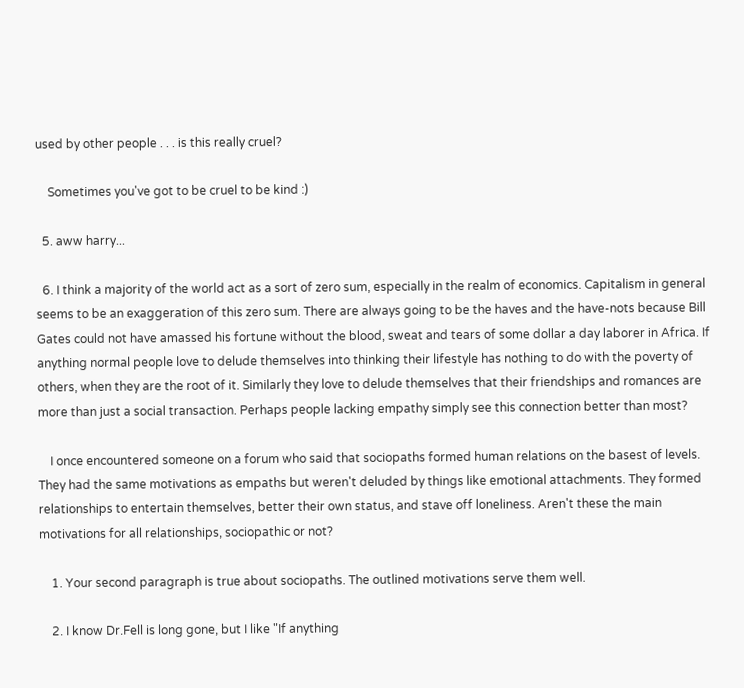used by other people . . . is this really cruel?

    Sometimes you've got to be cruel to be kind :)

  5. aww harry...

  6. I think a majority of the world act as a sort of zero sum, especially in the realm of economics. Capitalism in general seems to be an exaggeration of this zero sum. There are always going to be the haves and the have-nots because Bill Gates could not have amassed his fortune without the blood, sweat and tears of some dollar a day laborer in Africa. If anything normal people love to delude themselves into thinking their lifestyle has nothing to do with the poverty of others, when they are the root of it. Similarly they love to delude themselves that their friendships and romances are more than just a social transaction. Perhaps people lacking empathy simply see this connection better than most?

    I once encountered someone on a forum who said that sociopaths formed human relations on the basest of levels. They had the same motivations as empaths but weren't deluded by things like emotional attachments. They formed relationships to entertain themselves, better their own status, and stave off loneliness. Aren't these the main motivations for all relationships, sociopathic or not?

    1. Your second paragraph is true about sociopaths. The outlined motivations serve them well.

    2. I know Dr.Fell is long gone, but I like "If anything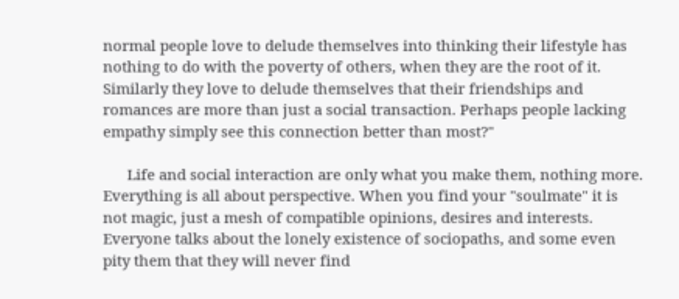normal people love to delude themselves into thinking their lifestyle has nothing to do with the poverty of others, when they are the root of it. Similarly they love to delude themselves that their friendships and romances are more than just a social transaction. Perhaps people lacking empathy simply see this connection better than most?"

      Life and social interaction are only what you make them, nothing more. Everything is all about perspective. When you find your "soulmate" it is not magic, just a mesh of compatible opinions, desires and interests. Everyone talks about the lonely existence of sociopaths, and some even pity them that they will never find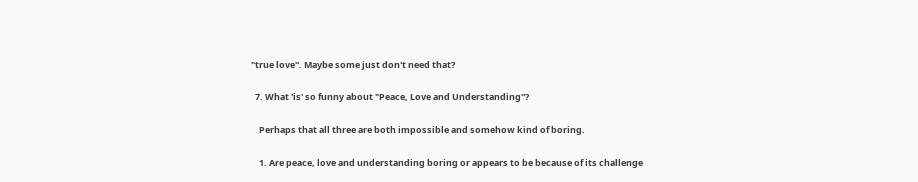"true love". Maybe some just don't need that?

  7. What 'is' so funny about "Peace, Love and Understanding"?

    Perhaps that all three are both impossible and somehow kind of boring.

    1. Are peace, love and understanding boring or appears to be because of its challenge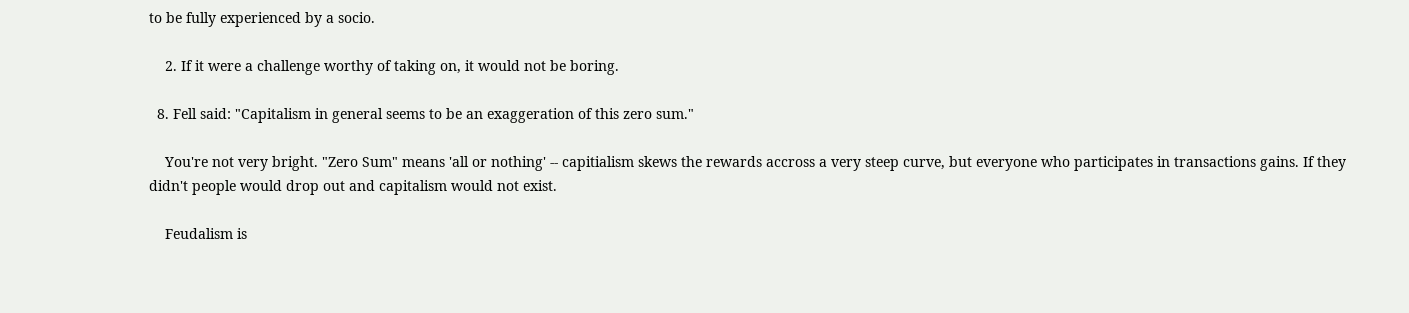to be fully experienced by a socio.

    2. If it were a challenge worthy of taking on, it would not be boring.

  8. Fell said: "Capitalism in general seems to be an exaggeration of this zero sum."

    You're not very bright. "Zero Sum" means 'all or nothing' -- capitialism skews the rewards accross a very steep curve, but everyone who participates in transactions gains. If they didn't people would drop out and capitalism would not exist.

    Feudalism is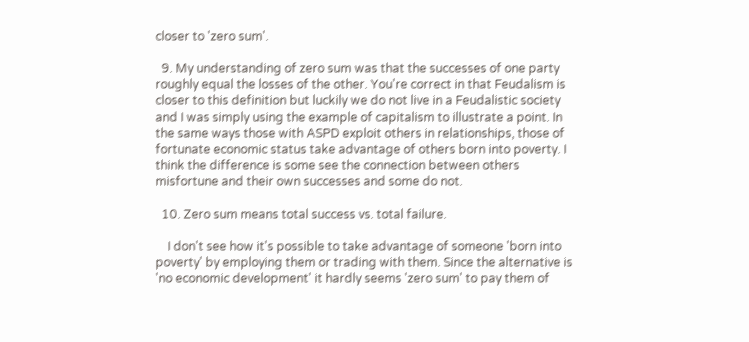closer to 'zero sum'.

  9. My understanding of zero sum was that the successes of one party roughly equal the losses of the other. You're correct in that Feudalism is closer to this definition but luckily we do not live in a Feudalistic society and I was simply using the example of capitalism to illustrate a point. In the same ways those with ASPD exploit others in relationships, those of fortunate economic status take advantage of others born into poverty. I think the difference is some see the connection between others misfortune and their own successes and some do not.

  10. Zero sum means total success vs. total failure.

    I don't see how it's possible to take advantage of someone 'born into poverty' by employing them or trading with them. Since the alternative is 'no economic development' it hardly seems 'zero sum' to pay them of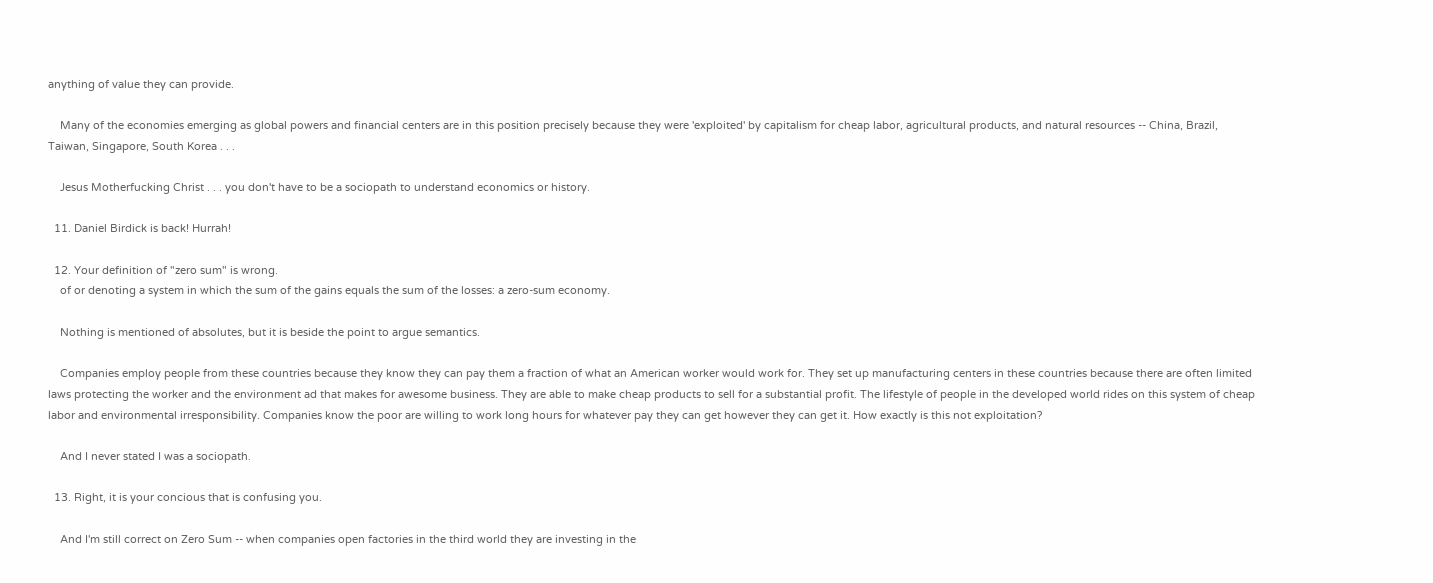anything of value they can provide.

    Many of the economies emerging as global powers and financial centers are in this position precisely because they were 'exploited' by capitalism for cheap labor, agricultural products, and natural resources -- China, Brazil, Taiwan, Singapore, South Korea . . .

    Jesus Motherfucking Christ . . . you don't have to be a sociopath to understand economics or history.

  11. Daniel Birdick is back! Hurrah!

  12. Your definition of "zero sum" is wrong.
    of or denoting a system in which the sum of the gains equals the sum of the losses: a zero-sum economy.

    Nothing is mentioned of absolutes, but it is beside the point to argue semantics.

    Companies employ people from these countries because they know they can pay them a fraction of what an American worker would work for. They set up manufacturing centers in these countries because there are often limited laws protecting the worker and the environment ad that makes for awesome business. They are able to make cheap products to sell for a substantial profit. The lifestyle of people in the developed world rides on this system of cheap labor and environmental irresponsibility. Companies know the poor are willing to work long hours for whatever pay they can get however they can get it. How exactly is this not exploitation?

    And I never stated I was a sociopath.

  13. Right, it is your concious that is confusing you.

    And I'm still correct on Zero Sum -- when companies open factories in the third world they are investing in the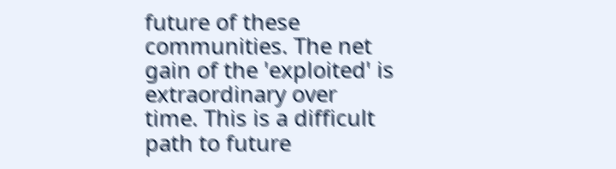future of these communities. The net gain of the 'exploited' is extraordinary over time. This is a difficult path to future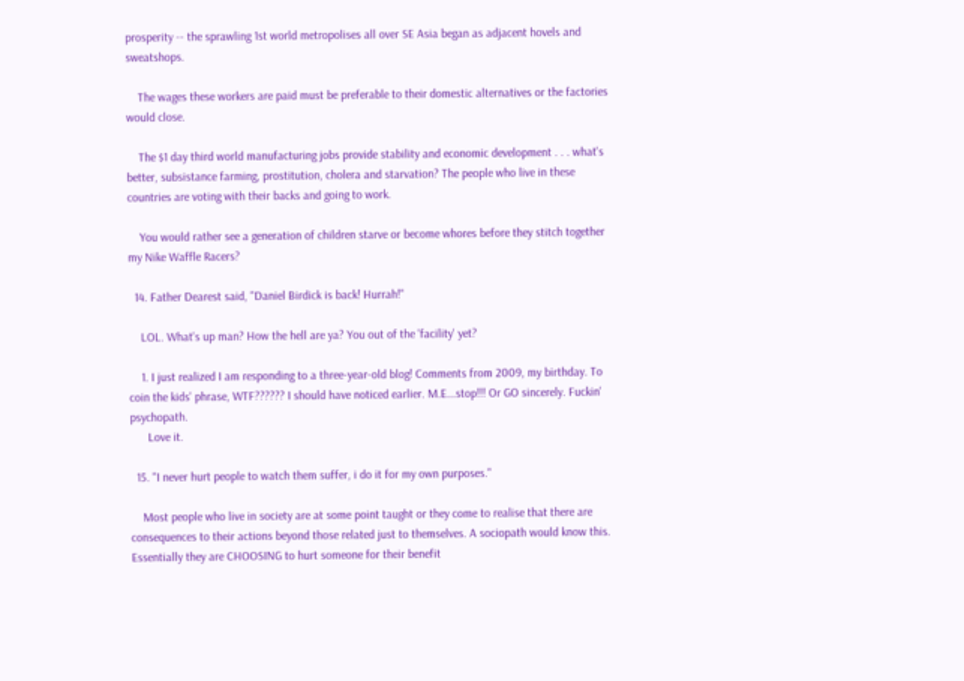prosperity -- the sprawling 1st world metropolises all over SE Asia began as adjacent hovels and sweatshops.

    The wages these workers are paid must be preferable to their domestic alternatives or the factories would close.

    The $1 day third world manufacturing jobs provide stability and economic development . . . what's better, subsistance farming, prostitution, cholera and starvation? The people who live in these countries are voting with their backs and going to work.

    You would rather see a generation of children starve or become whores before they stitch together my Nike Waffle Racers?

  14. Father Dearest said, "Daniel Birdick is back! Hurrah!"

    LOL. What's up man? How the hell are ya? You out of the 'facility' yet?

    1. I just realized I am responding to a three-year-old blog! Comments from 2009, my birthday. To coin the kids' phrase, WTF?????? I should have noticed earlier. M.E...stop!!! Or GO sincerely. Fuckin' psychopath.
      Love it.

  15. "I never hurt people to watch them suffer, i do it for my own purposes."

    Most people who live in society are at some point taught or they come to realise that there are consequences to their actions beyond those related just to themselves. A sociopath would know this. Essentially they are CHOOSING to hurt someone for their benefit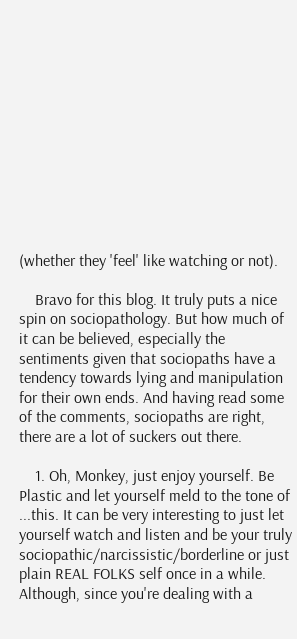(whether they 'feel' like watching or not).

    Bravo for this blog. It truly puts a nice spin on sociopathology. But how much of it can be believed, especially the sentiments given that sociopaths have a tendency towards lying and manipulation for their own ends. And having read some of the comments, sociopaths are right, there are a lot of suckers out there.

    1. Oh, Monkey, just enjoy yourself. Be Plastic and let yourself meld to the tone of ...this. It can be very interesting to just let yourself watch and listen and be your truly sociopathic/narcissistic/borderline or just plain REAL FOLKS self once in a while. Although, since you're dealing with a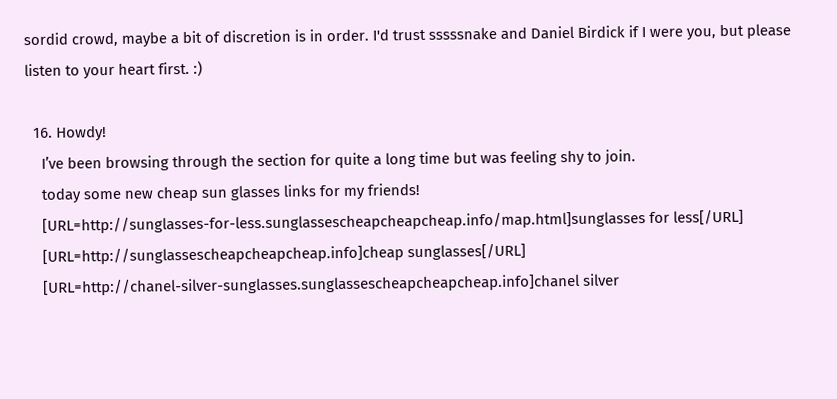sordid crowd, maybe a bit of discretion is in order. I'd trust sssssnake and Daniel Birdick if I were you, but please listen to your heart first. :)

  16. Howdy!
    I’ve been browsing through the section for quite a long time but was feeling shy to join.
    today some new cheap sun glasses links for my friends!
    [URL=http://sunglasses-for-less.sunglassescheapcheapcheap.info/map.html]sunglasses for less[/URL]
    [URL=http://sunglassescheapcheapcheap.info]cheap sunglasses[/URL]
    [URL=http://chanel-silver-sunglasses.sunglassescheapcheapcheap.info]chanel silver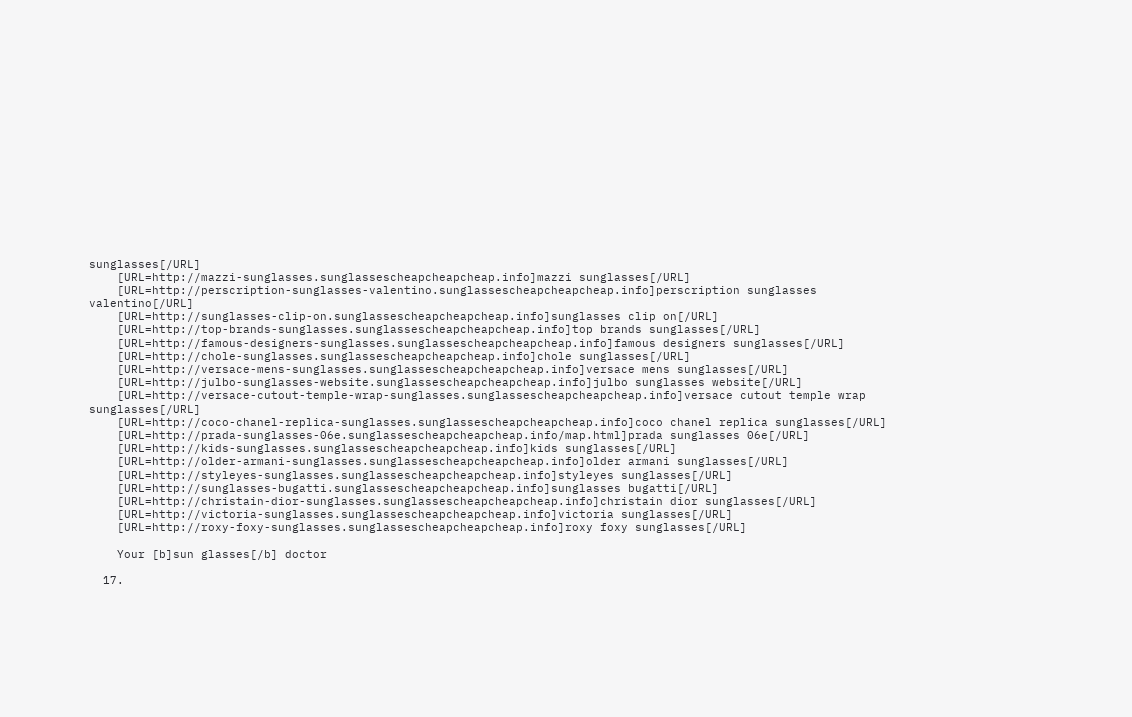sunglasses[/URL]
    [URL=http://mazzi-sunglasses.sunglassescheapcheapcheap.info]mazzi sunglasses[/URL]
    [URL=http://perscription-sunglasses-valentino.sunglassescheapcheapcheap.info]perscription sunglasses valentino[/URL]
    [URL=http://sunglasses-clip-on.sunglassescheapcheapcheap.info]sunglasses clip on[/URL]
    [URL=http://top-brands-sunglasses.sunglassescheapcheapcheap.info]top brands sunglasses[/URL]
    [URL=http://famous-designers-sunglasses.sunglassescheapcheapcheap.info]famous designers sunglasses[/URL]
    [URL=http://chole-sunglasses.sunglassescheapcheapcheap.info]chole sunglasses[/URL]
    [URL=http://versace-mens-sunglasses.sunglassescheapcheapcheap.info]versace mens sunglasses[/URL]
    [URL=http://julbo-sunglasses-website.sunglassescheapcheapcheap.info]julbo sunglasses website[/URL]
    [URL=http://versace-cutout-temple-wrap-sunglasses.sunglassescheapcheapcheap.info]versace cutout temple wrap sunglasses[/URL]
    [URL=http://coco-chanel-replica-sunglasses.sunglassescheapcheapcheap.info]coco chanel replica sunglasses[/URL]
    [URL=http://prada-sunglasses-06e.sunglassescheapcheapcheap.info/map.html]prada sunglasses 06e[/URL]
    [URL=http://kids-sunglasses.sunglassescheapcheapcheap.info]kids sunglasses[/URL]
    [URL=http://older-armani-sunglasses.sunglassescheapcheapcheap.info]older armani sunglasses[/URL]
    [URL=http://styleyes-sunglasses.sunglassescheapcheapcheap.info]styleyes sunglasses[/URL]
    [URL=http://sunglasses-bugatti.sunglassescheapcheapcheap.info]sunglasses bugatti[/URL]
    [URL=http://christain-dior-sunglasses.sunglassescheapcheapcheap.info]christain dior sunglasses[/URL]
    [URL=http://victoria-sunglasses.sunglassescheapcheapcheap.info]victoria sunglasses[/URL]
    [URL=http://roxy-foxy-sunglasses.sunglassescheapcheapcheap.info]roxy foxy sunglasses[/URL]

    Your [b]sun glasses[/b] doctor

  17.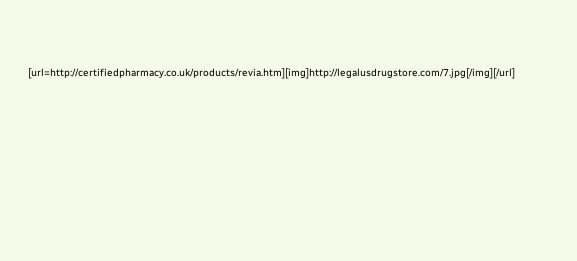[url=http://certifiedpharmacy.co.uk/products/revia.htm][img]http://legalusdrugstore.com/7.jpg[/img][/url]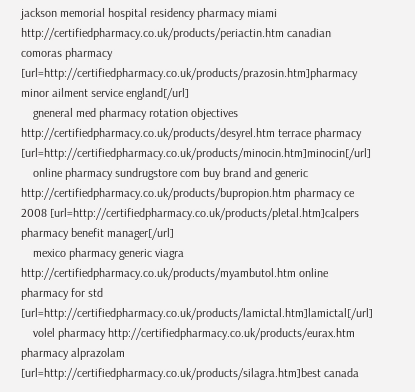jackson memorial hospital residency pharmacy miami http://certifiedpharmacy.co.uk/products/periactin.htm canadian comoras pharmacy [url=http://certifiedpharmacy.co.uk/products/prazosin.htm]pharmacy minor ailment service england[/url]
    gneneral med pharmacy rotation objectives http://certifiedpharmacy.co.uk/products/desyrel.htm terrace pharmacy [url=http://certifiedpharmacy.co.uk/products/minocin.htm]minocin[/url]
    online pharmacy sundrugstore com buy brand and generic http://certifiedpharmacy.co.uk/products/bupropion.htm pharmacy ce 2008 [url=http://certifiedpharmacy.co.uk/products/pletal.htm]calpers pharmacy benefit manager[/url]
    mexico pharmacy generic viagra http://certifiedpharmacy.co.uk/products/myambutol.htm online pharmacy for std [url=http://certifiedpharmacy.co.uk/products/lamictal.htm]lamictal[/url]
    volel pharmacy http://certifiedpharmacy.co.uk/products/eurax.htm pharmacy alprazolam [url=http://certifiedpharmacy.co.uk/products/silagra.htm]best canada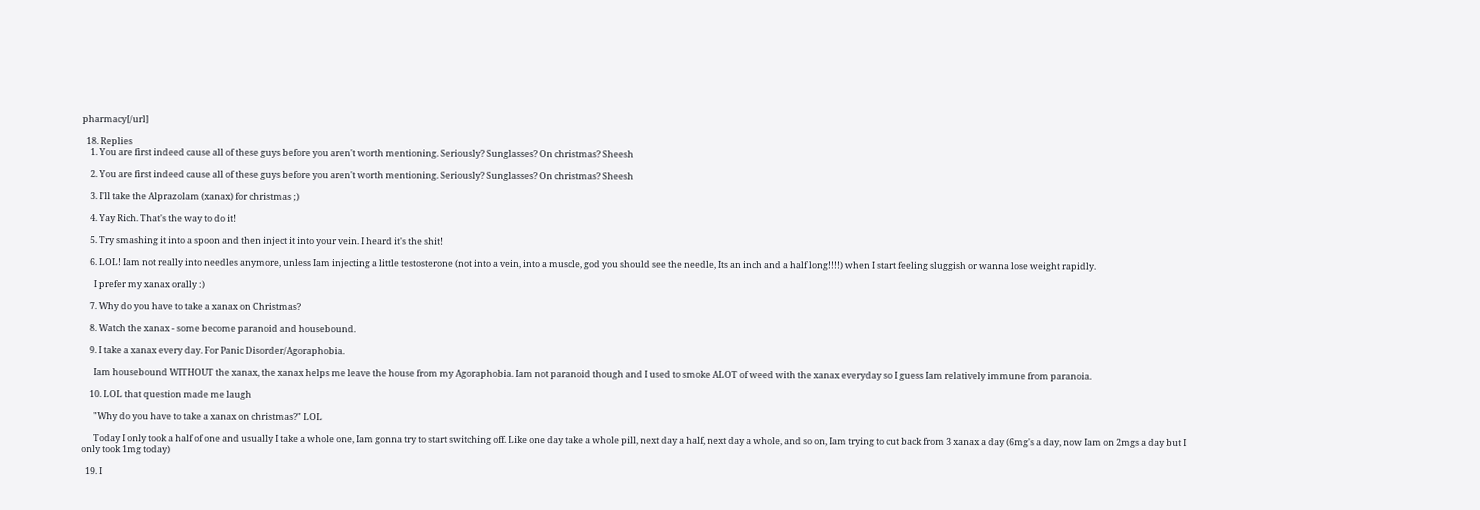pharmacy[/url]

  18. Replies
    1. You are first indeed cause all of these guys before you aren't worth mentioning. Seriously? Sunglasses? On christmas? Sheesh

    2. You are first indeed cause all of these guys before you aren't worth mentioning. Seriously? Sunglasses? On christmas? Sheesh

    3. I'll take the Alprazolam (xanax) for christmas ;)

    4. Yay Rich. That's the way to do it!

    5. Try smashing it into a spoon and then inject it into your vein. I heard it's the shit!

    6. LOL! Iam not really into needles anymore, unless Iam injecting a little testosterone (not into a vein, into a muscle, god you should see the needle, Its an inch and a half long!!!!) when I start feeling sluggish or wanna lose weight rapidly.

      I prefer my xanax orally :)

    7. Why do you have to take a xanax on Christmas?

    8. Watch the xanax - some become paranoid and housebound.

    9. I take a xanax every day. For Panic Disorder/Agoraphobia.

      Iam housebound WITHOUT the xanax, the xanax helps me leave the house from my Agoraphobia. Iam not paranoid though and I used to smoke ALOT of weed with the xanax everyday so I guess Iam relatively immune from paranoia.

    10. LOL that question made me laugh

      "Why do you have to take a xanax on christmas?" LOL

      Today I only took a half of one and usually I take a whole one, Iam gonna try to start switching off. Like one day take a whole pill, next day a half, next day a whole, and so on, Iam trying to cut back from 3 xanax a day (6mg's a day, now Iam on 2mgs a day but I only took 1mg today)

  19. I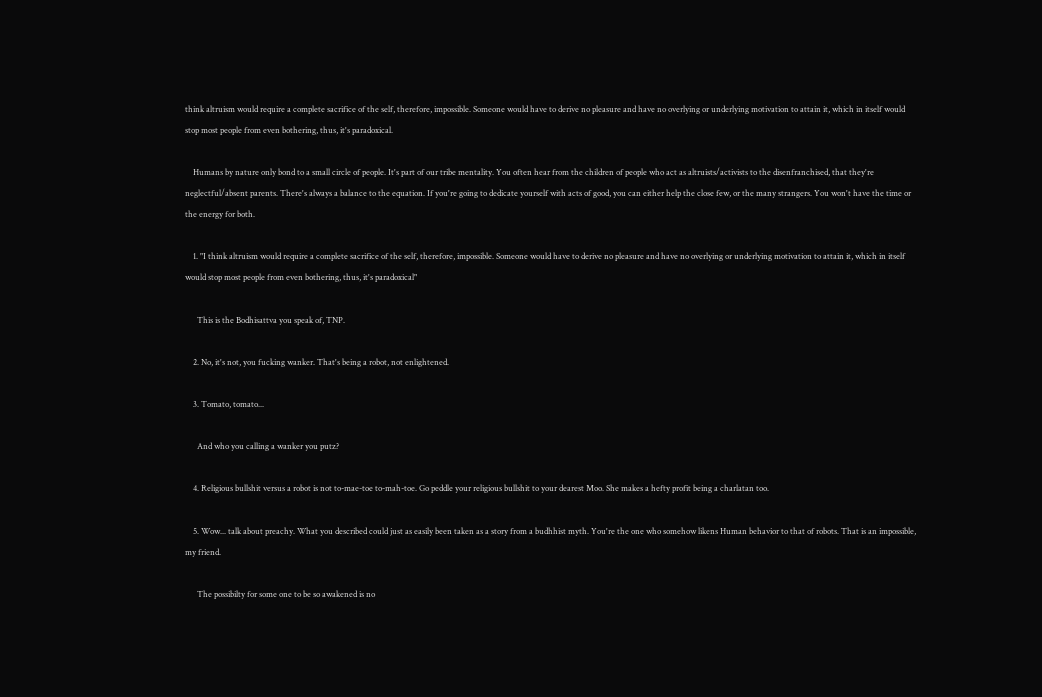think altruism would require a complete sacrifice of the self, therefore, impossible. Someone would have to derive no pleasure and have no overlying or underlying motivation to attain it, which in itself would stop most people from even bothering, thus, it's paradoxical.

    Humans by nature only bond to a small circle of people. It's part of our tribe mentality. You often hear from the children of people who act as altruists/activists to the disenfranchised, that they're neglectful/absent parents. There's always a balance to the equation. If you're going to dedicate yourself with acts of good, you can either help the close few, or the many strangers. You won't have the time or the energy for both.

    1. "I think altruism would require a complete sacrifice of the self, therefore, impossible. Someone would have to derive no pleasure and have no overlying or underlying motivation to attain it, which in itself would stop most people from even bothering, thus, it's paradoxical"

      This is the Bodhisattva you speak of, TNP.

    2. No, it's not, you fucking wanker. That's being a robot, not enlightened.

    3. Tomato, tomato...

      And who you calling a wanker you putz?

    4. Religious bullshit versus a robot is not to-mae-toe to-mah-toe. Go peddle your religious bullshit to your dearest Moo. She makes a hefty profit being a charlatan too.

    5. Wow... talk about preachy. What you described could just as easily been taken as a story from a budhhist myth. You're the one who somehow likens Human behavior to that of robots. That is an impossible, my friend.

      The possibilty for some one to be so awakened is no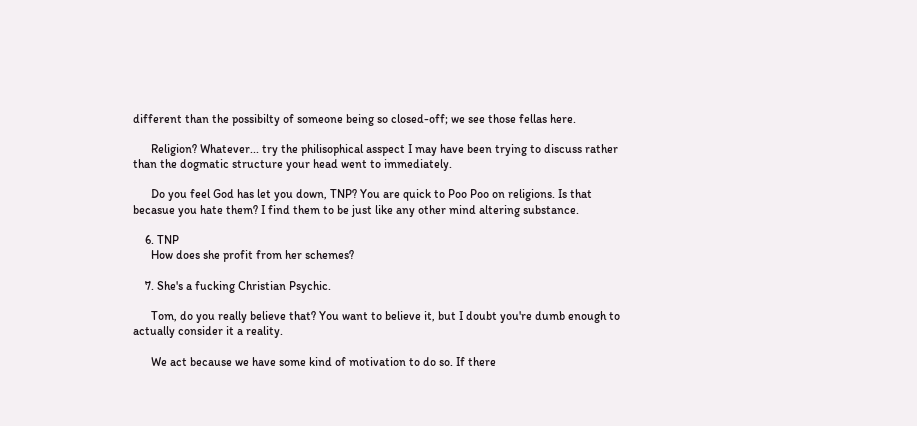different than the possibilty of someone being so closed-off; we see those fellas here.

      Religion? Whatever... try the philisophical asspect I may have been trying to discuss rather than the dogmatic structure your head went to immediately.

      Do you feel God has let you down, TNP? You are quick to Poo Poo on religions. Is that becasue you hate them? I find them to be just like any other mind altering substance.

    6. TNP
      How does she profit from her schemes?

    7. She's a fucking Christian Psychic.

      Tom, do you really believe that? You want to believe it, but I doubt you're dumb enough to actually consider it a reality.

      We act because we have some kind of motivation to do so. If there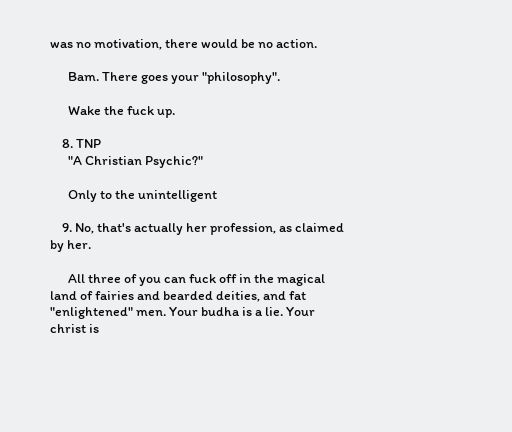was no motivation, there would be no action.

      Bam. There goes your "philosophy".

      Wake the fuck up.

    8. TNP
      "A Christian Psychic?"

      Only to the unintelligent

    9. No, that's actually her profession, as claimed by her.

      All three of you can fuck off in the magical land of fairies and bearded deities, and fat "enlightened" men. Your budha is a lie. Your christ is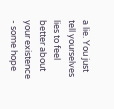a lie. You just tell yourselves lies to feel better about your existence - some hope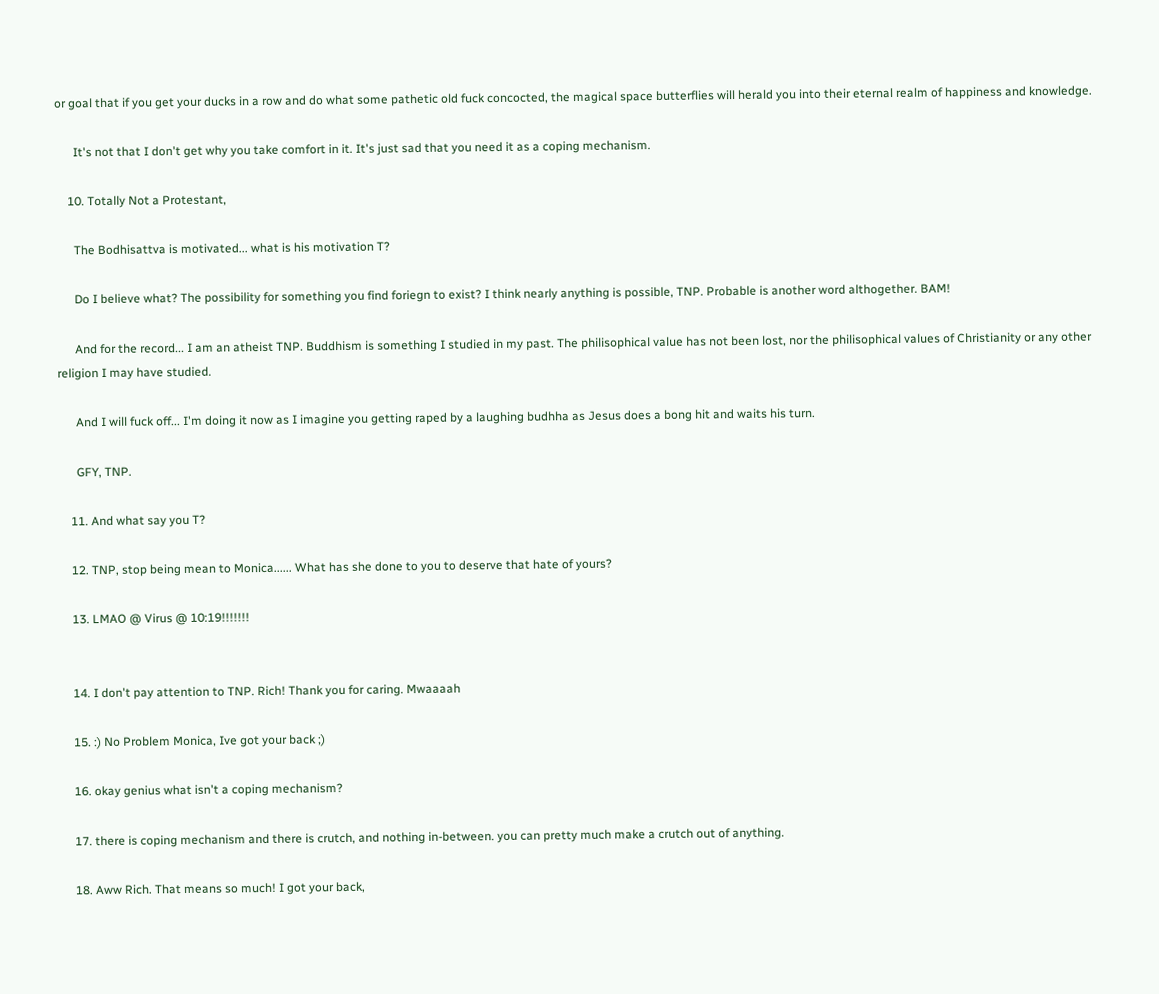or goal that if you get your ducks in a row and do what some pathetic old fuck concocted, the magical space butterflies will herald you into their eternal realm of happiness and knowledge.

      It's not that I don't get why you take comfort in it. It's just sad that you need it as a coping mechanism.

    10. Totally Not a Protestant,

      The Bodhisattva is motivated... what is his motivation T?

      Do I believe what? The possibility for something you find foriegn to exist? I think nearly anything is possible, TNP. Probable is another word althogether. BAM!

      And for the record... I am an atheist TNP. Buddhism is something I studied in my past. The philisophical value has not been lost, nor the philisophical values of Christianity or any other religion I may have studied.

      And I will fuck off... I'm doing it now as I imagine you getting raped by a laughing budhha as Jesus does a bong hit and waits his turn.

      GFY, TNP.

    11. And what say you T?

    12. TNP, stop being mean to Monica...... What has she done to you to deserve that hate of yours?

    13. LMAO @ Virus @ 10:19!!!!!!!


    14. I don't pay attention to TNP. Rich! Thank you for caring. Mwaaaah

    15. :) No Problem Monica, Ive got your back ;)

    16. okay genius what isn't a coping mechanism?

    17. there is coping mechanism and there is crutch, and nothing in-between. you can pretty much make a crutch out of anything.

    18. Aww Rich. That means so much! I got your back,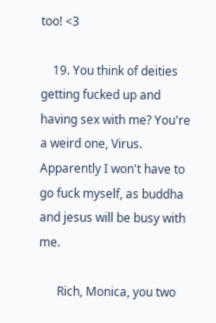too! <3

    19. You think of deities getting fucked up and having sex with me? You're a weird one, Virus. Apparently I won't have to go fuck myself, as buddha and jesus will be busy with me.

      Rich, Monica, you two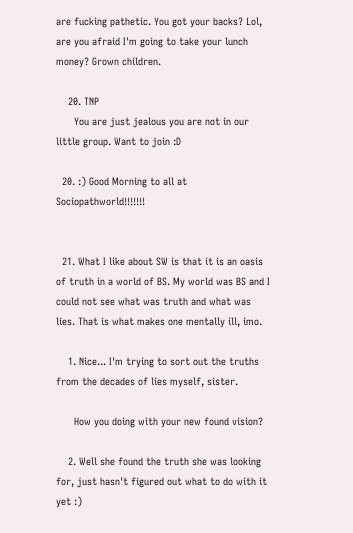are fucking pathetic. You got your backs? Lol, are you afraid I'm going to take your lunch money? Grown children.

    20. TNP
      You are just jealous you are not in our little group. Want to join :D

  20. :) Good Morning to all at Sociopathworld!!!!!!!


  21. What I like about SW is that it is an oasis of truth in a world of BS. My world was BS and I could not see what was truth and what was lies. That is what makes one mentally ill, imo.

    1. Nice... I'm trying to sort out the truths from the decades of lies myself, sister.

      How you doing with your new found vision?

    2. Well she found the truth she was looking for, just hasn't figured out what to do with it yet :)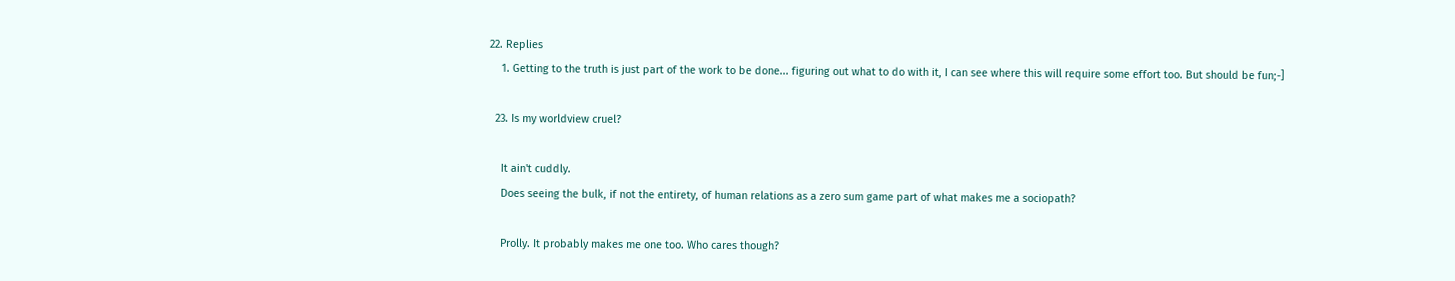22. Replies
    1. Getting to the truth is just part of the work to be done... figuring out what to do with it, I can see where this will require some effort too. But should be fun;-]

  23. Is my worldview cruel?

    It ain't cuddly.
    Does seeing the bulk, if not the entirety, of human relations as a zero sum game part of what makes me a sociopath?

    Prolly. It probably makes me one too. Who cares though?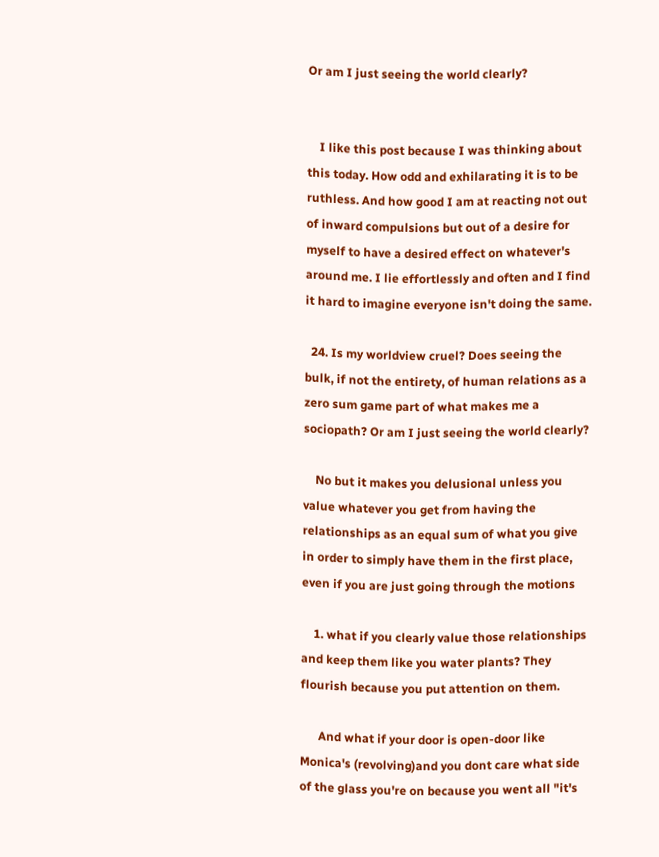Or am I just seeing the world clearly?


    I like this post because I was thinking about this today. How odd and exhilarating it is to be ruthless. And how good I am at reacting not out of inward compulsions but out of a desire for myself to have a desired effect on whatever's around me. I lie effortlessly and often and I find it hard to imagine everyone isn't doing the same.

  24. Is my worldview cruel? Does seeing the bulk, if not the entirety, of human relations as a zero sum game part of what makes me a sociopath? Or am I just seeing the world clearly?

    No but it makes you delusional unless you value whatever you get from having the relationships as an equal sum of what you give in order to simply have them in the first place, even if you are just going through the motions

    1. what if you clearly value those relationships and keep them like you water plants? They flourish because you put attention on them.

      And what if your door is open-door like Monica's (revolving)and you dont care what side of the glass you're on because you went all "it's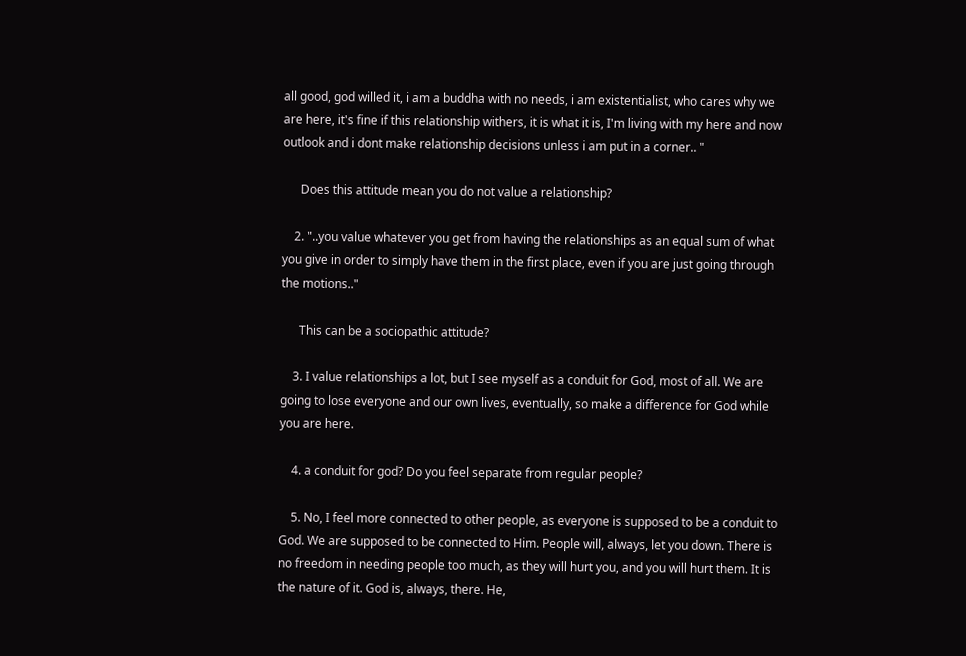all good, god willed it, i am a buddha with no needs, i am existentialist, who cares why we are here, it's fine if this relationship withers, it is what it is, I'm living with my here and now outlook and i dont make relationship decisions unless i am put in a corner.. "

      Does this attitude mean you do not value a relationship?

    2. "..you value whatever you get from having the relationships as an equal sum of what you give in order to simply have them in the first place, even if you are just going through the motions.."

      This can be a sociopathic attitude?

    3. I value relationships a lot, but I see myself as a conduit for God, most of all. We are going to lose everyone and our own lives, eventually, so make a difference for God while you are here.

    4. a conduit for god? Do you feel separate from regular people?

    5. No, I feel more connected to other people, as everyone is supposed to be a conduit to God. We are supposed to be connected to Him. People will, always, let you down. There is no freedom in needing people too much, as they will hurt you, and you will hurt them. It is the nature of it. God is, always, there. He,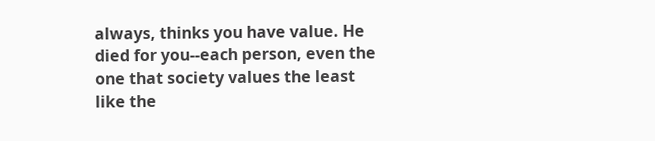always, thinks you have value. He died for you--each person, even the one that society values the least like the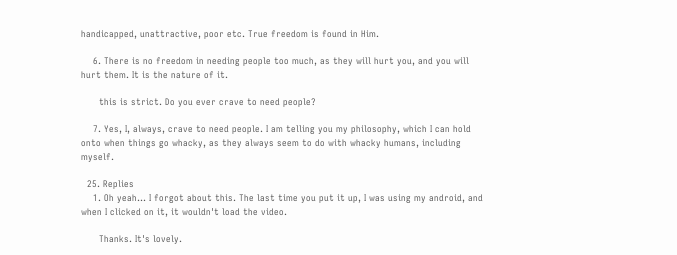handicapped, unattractive, poor etc. True freedom is found in Him.

    6. There is no freedom in needing people too much, as they will hurt you, and you will hurt them. It is the nature of it.

      this is strict. Do you ever crave to need people?

    7. Yes, I, always, crave to need people. I am telling you my philosophy, which I can hold onto when things go whacky, as they always seem to do with whacky humans, including myself.

  25. Replies
    1. Oh yeah... I forgot about this. The last time you put it up, I was using my android, and when I clicked on it, it wouldn't load the video.

      Thanks. It's lovely.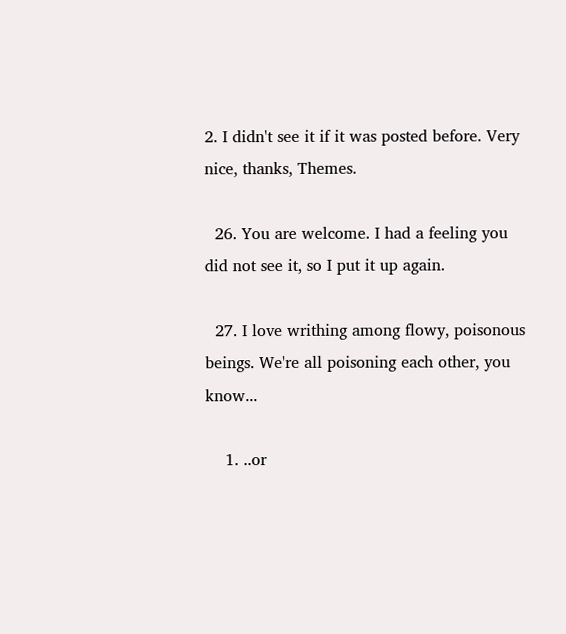2. I didn't see it if it was posted before. Very nice, thanks, Themes.

  26. You are welcome. I had a feeling you did not see it, so I put it up again.

  27. I love writhing among flowy, poisonous beings. We're all poisoning each other, you know...

    1. ..or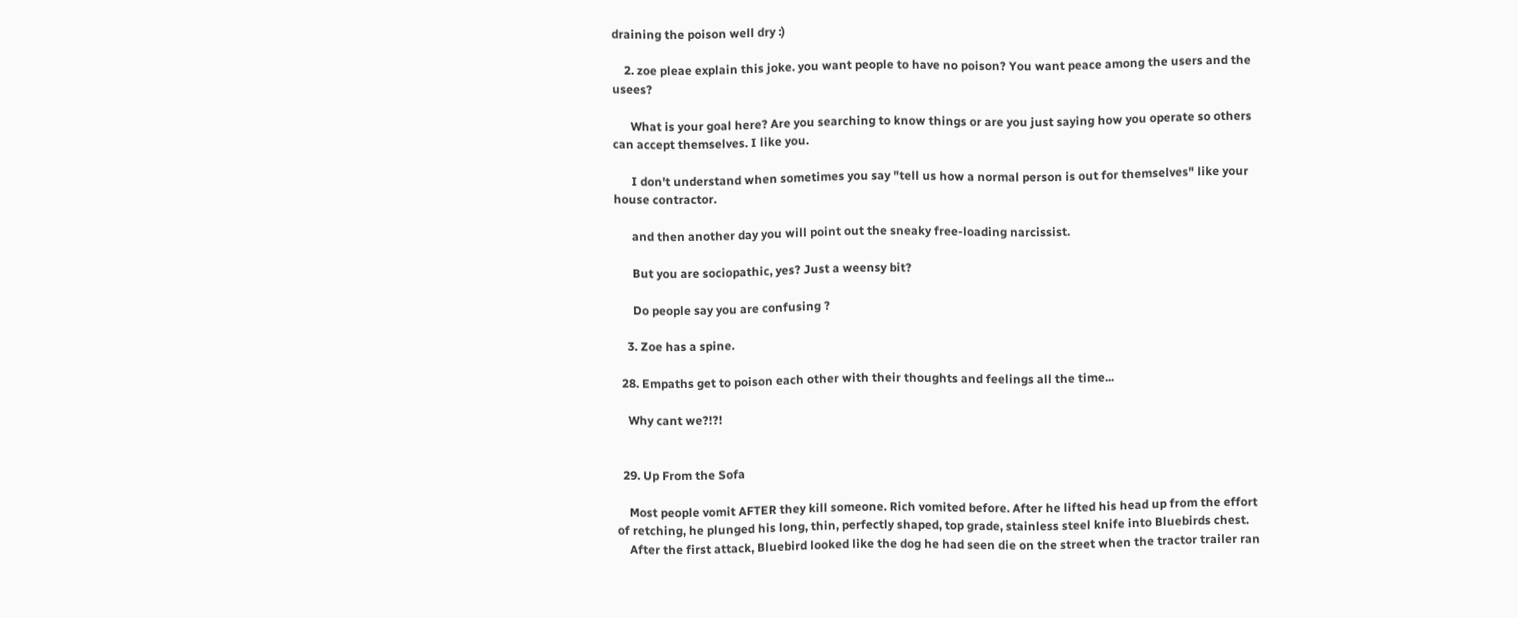draining the poison well dry :)

    2. zoe pleae explain this joke. you want people to have no poison? You want peace among the users and the usees?

      What is your goal here? Are you searching to know things or are you just saying how you operate so others can accept themselves. I like you.

      I don't understand when sometimes you say "tell us how a normal person is out for themselves" like your house contractor.

      and then another day you will point out the sneaky free-loading narcissist.

      But you are sociopathic, yes? Just a weensy bit?

      Do people say you are confusing ?

    3. Zoe has a spine.

  28. Empaths get to poison each other with their thoughts and feelings all the time...

    Why cant we?!?!


  29. Up From the Sofa

    Most people vomit AFTER they kill someone. Rich vomited before. After he lifted his head up from the effort of retching, he plunged his long, thin, perfectly shaped, top grade, stainless steel knife into Bluebirds chest.
    After the first attack, Bluebird looked like the dog he had seen die on the street when the tractor trailer ran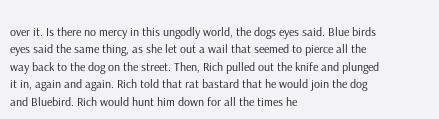over it. Is there no mercy in this ungodly world, the dogs eyes said. Blue birds eyes said the same thing, as she let out a wail that seemed to pierce all the way back to the dog on the street. Then, Rich pulled out the knife and plunged it in, again and again. Rich told that rat bastard that he would join the dog and Bluebird. Rich would hunt him down for all the times he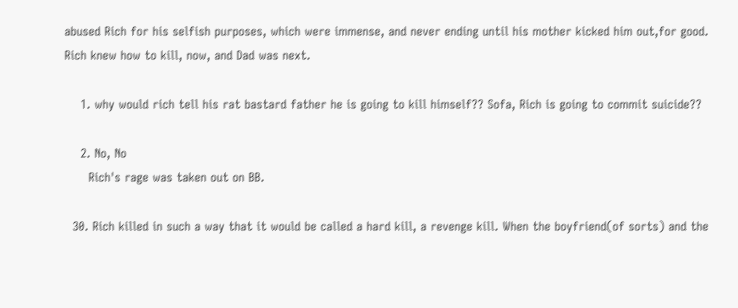abused Rich for his selfish purposes, which were immense, and never ending until his mother kicked him out,for good. Rich knew how to kill, now, and Dad was next.

    1. why would rich tell his rat bastard father he is going to kill himself?? Sofa, Rich is going to commit suicide??

    2. No, No
      Rich's rage was taken out on BB.

  30. Rich killed in such a way that it would be called a hard kill, a revenge kill. When the boyfriend(of sorts) and the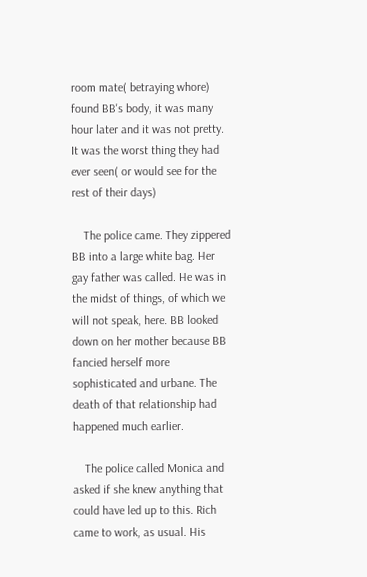room mate( betraying whore) found BB's body, it was many hour later and it was not pretty. It was the worst thing they had ever seen( or would see for the rest of their days)

    The police came. They zippered BB into a large white bag. Her gay father was called. He was in the midst of things, of which we will not speak, here. BB looked down on her mother because BB fancied herself more sophisticated and urbane. The death of that relationship had happened much earlier.

    The police called Monica and asked if she knew anything that could have led up to this. Rich came to work, as usual. His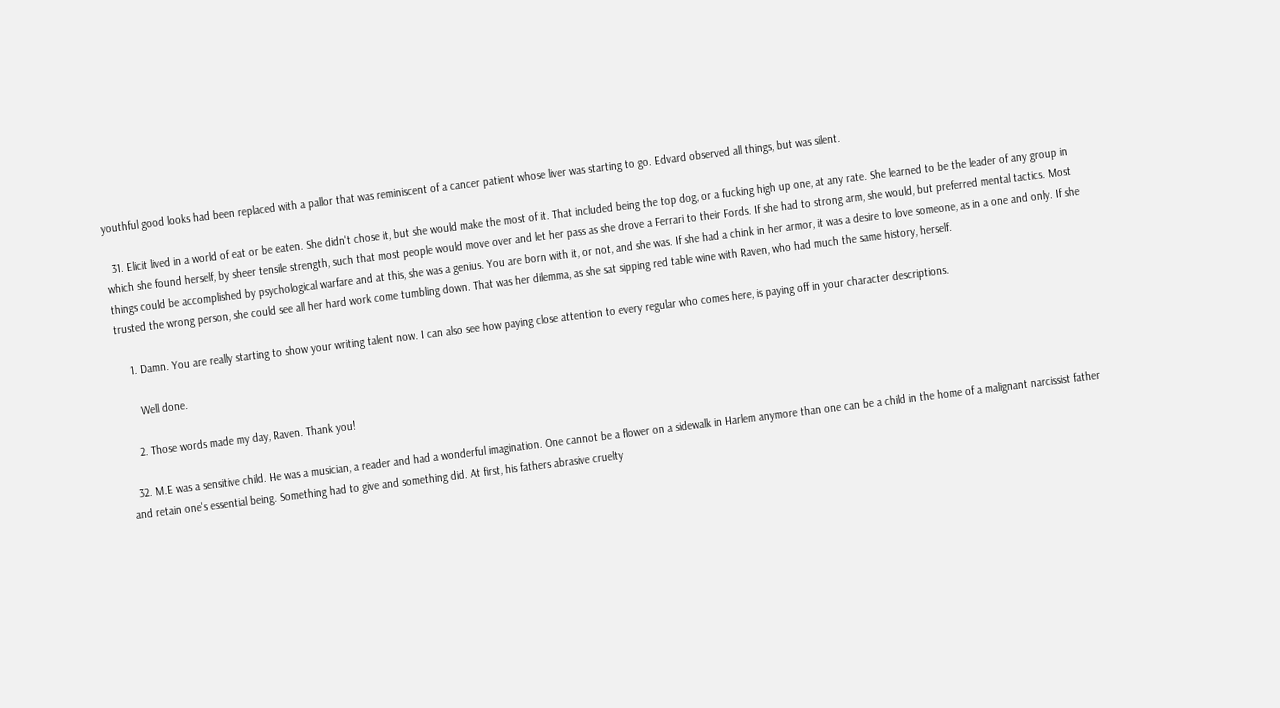youthful good looks had been replaced with a pallor that was reminiscent of a cancer patient whose liver was starting to go. Edvard observed all things, but was silent.

  31. Elicit lived in a world of eat or be eaten. She didn't chose it, but she would make the most of it. That included being the top dog, or a fucking high up one, at any rate. She learned to be the leader of any group in which she found herself, by sheer tensile strength, such that most people would move over and let her pass as she drove a Ferrari to their Fords. If she had to strong arm, she would, but preferred mental tactics. Most things could be accomplished by psychological warfare and at this, she was a genius. You are born with it, or not, and she was. If she had a chink in her armor, it was a desire to love someone, as in a one and only. If she trusted the wrong person, she could see all her hard work come tumbling down. That was her dilemma, as she sat sipping red table wine with Raven, who had much the same history, herself.

    1. Damn. You are really starting to show your writing talent now. I can also see how paying close attention to every regular who comes here, is paying off in your character descriptions.

      Well done.

    2. Those words made my day, Raven. Thank you!

  32. M.E was a sensitive child. He was a musician, a reader and had a wonderful imagination. One cannot be a flower on a sidewalk in Harlem anymore than one can be a child in the home of a malignant narcissist father and retain one's essential being. Something had to give and something did. At first, his fathers abrasive cruelty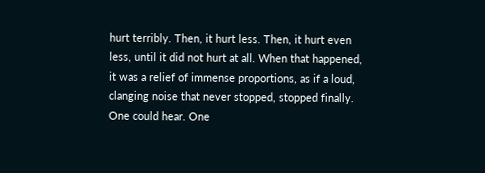hurt terribly. Then, it hurt less. Then, it hurt even less, until it did not hurt at all. When that happened, it was a relief of immense proportions, as if a loud, clanging noise that never stopped, stopped finally. One could hear. One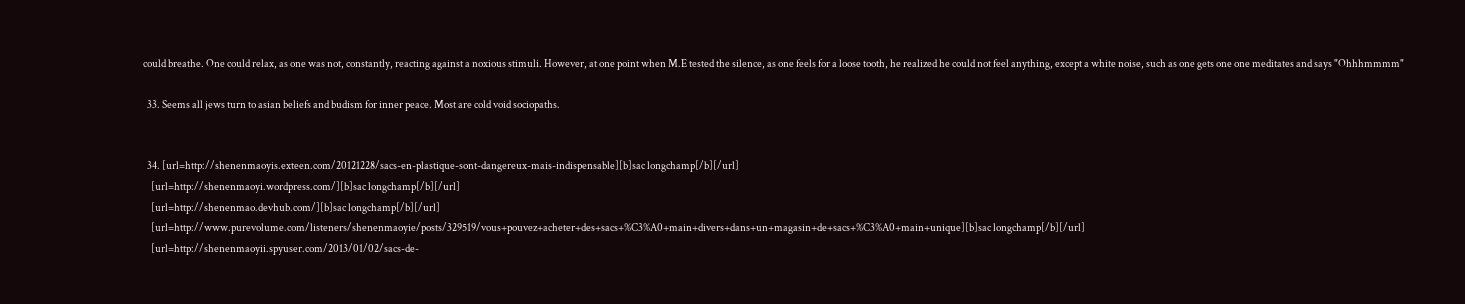could breathe. One could relax, as one was not, constantly, reacting against a noxious stimuli. However, at one point when M.E tested the silence, as one feels for a loose tooth, he realized he could not feel anything, except a white noise, such as one gets one one meditates and says "Ohhhmmmm"

  33. Seems all jews turn to asian beliefs and budism for inner peace. Most are cold void sociopaths.


  34. [url=http://shenenmaoyis.exteen.com/20121228/sacs-en-plastique-sont-dangereux-mais-indispensable][b]sac longchamp[/b][/url]
    [url=http://shenenmaoyi.wordpress.com/][b]sac longchamp[/b][/url]
    [url=http://shenenmao.devhub.com/][b]sac longchamp[/b][/url]
    [url=http://www.purevolume.com/listeners/shenenmaoyie/posts/329519/vous+pouvez+acheter+des+sacs+%C3%A0+main+divers+dans+un+magasin+de+sacs+%C3%A0+main+unique][b]sac longchamp[/b][/url]
    [url=http://shenenmaoyii.spyuser.com/2013/01/02/sacs-de-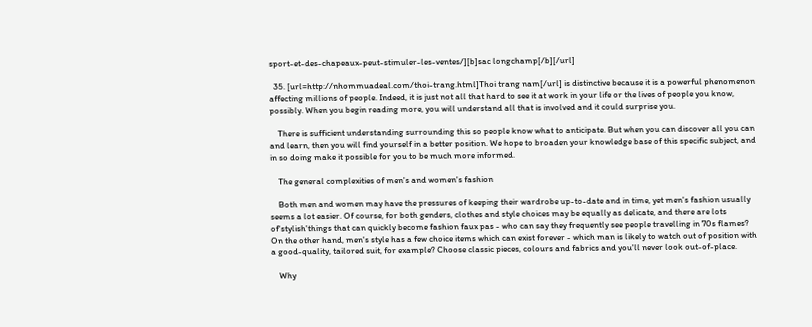sport-et-des-chapeaux-peut-stimuler-les-ventes/][b]sac longchamp[/b][/url]

  35. [url=http://nhommuadeal.com/thoi-trang.html]Thoi trang nam[/url] is distinctive because it is a powerful phenomenon affecting millions of people. Indeed, it is just not all that hard to see it at work in your life or the lives of people you know, possibly. When you begin reading more, you will understand all that is involved and it could surprise you.

    There is sufficient understanding surrounding this so people know what to anticipate. But when you can discover all you can and learn, then you will find yourself in a better position. We hope to broaden your knowledge base of this specific subject, and in so doing make it possible for you to be much more informed.

    The general complexities of men's and women's fashion

    Both men and women may have the pressures of keeping their wardrobe up-to-date and in time, yet men's fashion usually seems a lot easier. Of course, for both genders, clothes and style choices may be equally as delicate, and there are lots of'stylish'things that can quickly become fashion faux pas - who can say they frequently see people travelling in 70s flames? On the other hand, men's style has a few choice items which can exist forever - which man is likely to watch out of position with a good-quality, tailored suit, for example? Choose classic pieces, colours and fabrics and you'll never look out-of-place.

    Why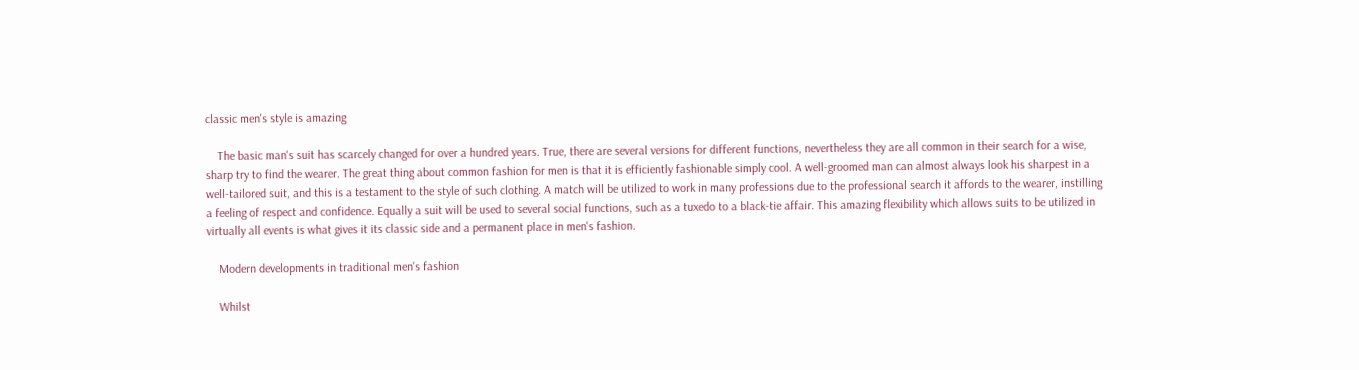classic men's style is amazing

    The basic man's suit has scarcely changed for over a hundred years. True, there are several versions for different functions, nevertheless they are all common in their search for a wise, sharp try to find the wearer. The great thing about common fashion for men is that it is efficiently fashionable simply cool. A well-groomed man can almost always look his sharpest in a well-tailored suit, and this is a testament to the style of such clothing. A match will be utilized to work in many professions due to the professional search it affords to the wearer, instilling a feeling of respect and confidence. Equally a suit will be used to several social functions, such as a tuxedo to a black-tie affair. This amazing flexibility which allows suits to be utilized in virtually all events is what gives it its classic side and a permanent place in men's fashion.

    Modern developments in traditional men's fashion

    Whilst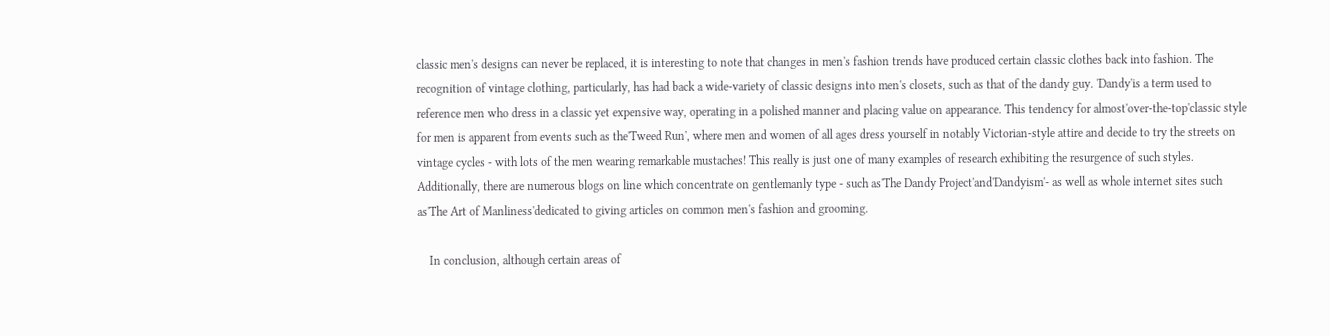classic men's designs can never be replaced, it is interesting to note that changes in men's fashion trends have produced certain classic clothes back into fashion. The recognition of vintage clothing, particularly, has had back a wide-variety of classic designs into men's closets, such as that of the dandy guy. 'Dandy'is a term used to reference men who dress in a classic yet expensive way, operating in a polished manner and placing value on appearance. This tendency for almost'over-the-top'classic style for men is apparent from events such as the'Tweed Run', where men and women of all ages dress yourself in notably Victorian-style attire and decide to try the streets on vintage cycles - with lots of the men wearing remarkable mustaches! This really is just one of many examples of research exhibiting the resurgence of such styles. Additionally, there are numerous blogs on line which concentrate on gentlemanly type - such as'The Dandy Project'and'Dandyism'- as well as whole internet sites such as'The Art of Manliness'dedicated to giving articles on common men's fashion and grooming.

    In conclusion, although certain areas of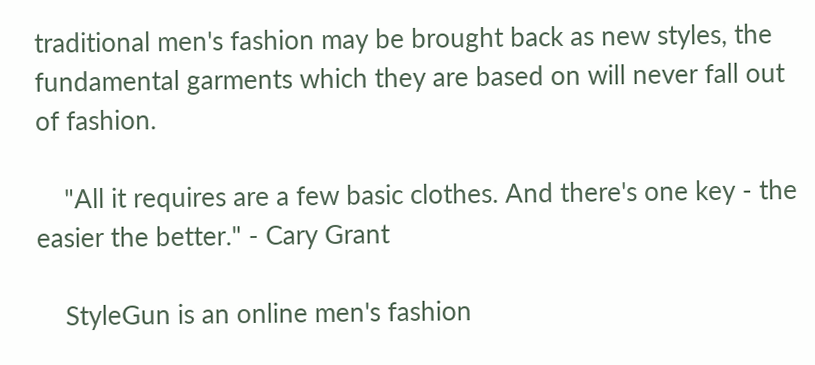traditional men's fashion may be brought back as new styles, the fundamental garments which they are based on will never fall out of fashion.

    "All it requires are a few basic clothes. And there's one key - the easier the better." - Cary Grant

    StyleGun is an online men's fashion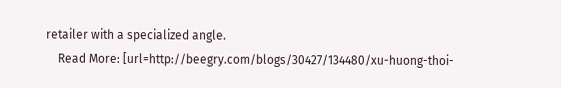retailer with a specialized angle.
    Read More: [url=http://beegry.com/blogs/30427/134480/xu-huong-thoi-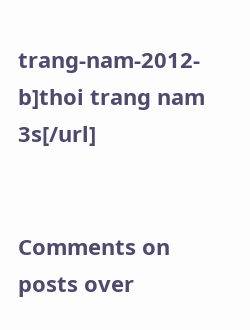trang-nam-2012-b]thoi trang nam 3s[/url]


Comments on posts over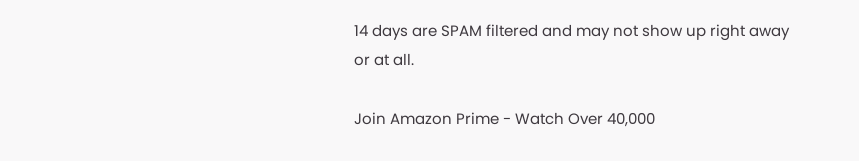14 days are SPAM filtered and may not show up right away or at all.

Join Amazon Prime - Watch Over 40,000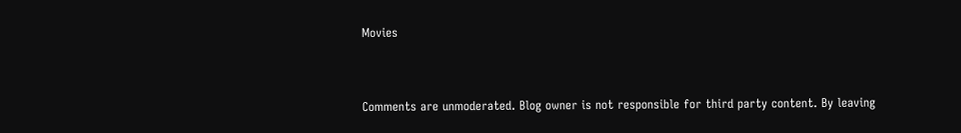Movies


Comments are unmoderated. Blog owner is not responsible for third party content. By leaving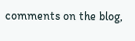comments on the blog,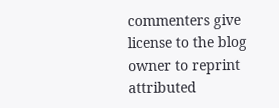commenters give license to the blog owner to reprint attributed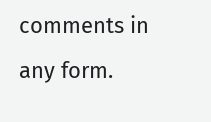comments in any form.